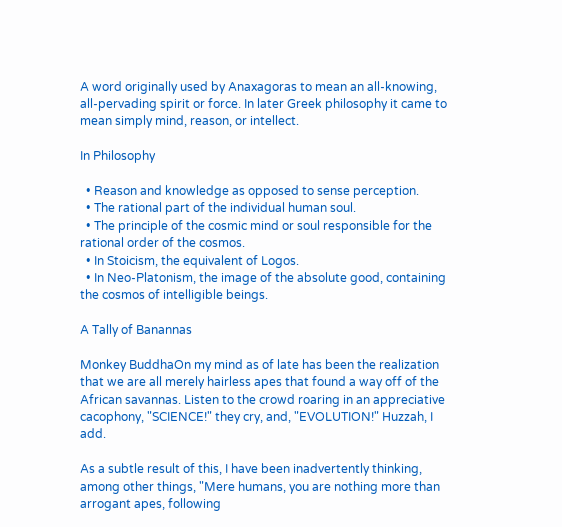A word originally used by Anaxagoras to mean an all-knowing, all-pervading spirit or force. In later Greek philosophy it came to mean simply mind, reason, or intellect.

In Philosophy

  • Reason and knowledge as opposed to sense perception.
  • The rational part of the individual human soul.
  • The principle of the cosmic mind or soul responsible for the rational order of the cosmos.
  • In Stoicism, the equivalent of Logos.
  • In Neo-Platonism, the image of the absolute good, containing the cosmos of intelligible beings.

A Tally of Banannas

Monkey BuddhaOn my mind as of late has been the realization that we are all merely hairless apes that found a way off of the African savannas. Listen to the crowd roaring in an appreciative cacophony, "SCIENCE!" they cry, and, "EVOLUTION!" Huzzah, I add.

As a subtle result of this, I have been inadvertently thinking, among other things, "Mere humans, you are nothing more than arrogant apes, following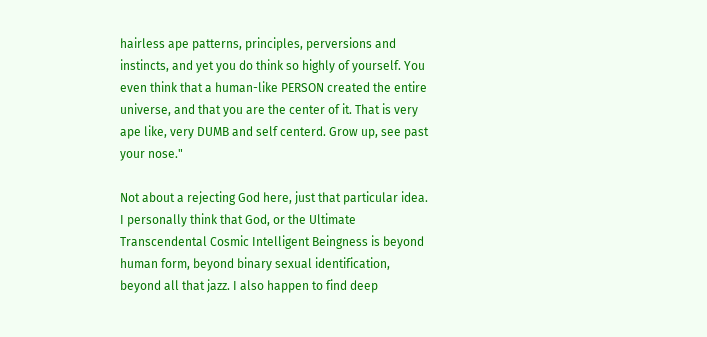hairless ape patterns, principles, perversions and instincts, and yet you do think so highly of yourself. You even think that a human-like PERSON created the entire universe, and that you are the center of it. That is very ape like, very DUMB and self centerd. Grow up, see past your nose."

Not about a rejecting God here, just that particular idea. I personally think that God, or the Ultimate Transcendental Cosmic Intelligent Beingness is beyond human form, beyond binary sexual identification, beyond all that jazz. I also happen to find deep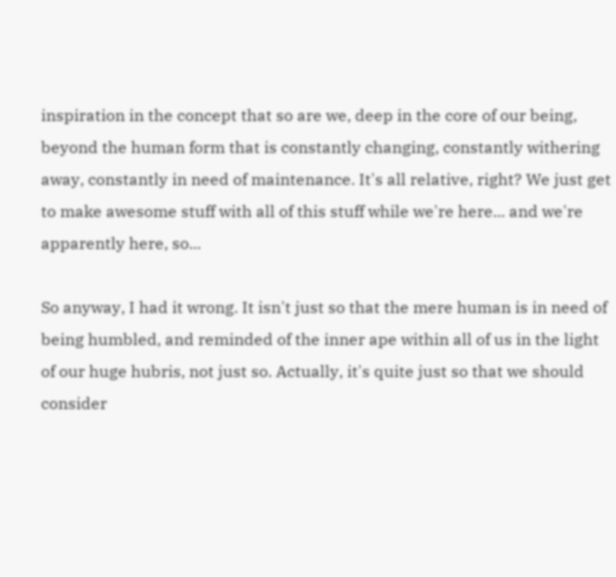inspiration in the concept that so are we, deep in the core of our being, beyond the human form that is constantly changing, constantly withering away, constantly in need of maintenance. It's all relative, right? We just get to make awesome stuff with all of this stuff while we're here... and we're apparently here, so...

So anyway, I had it wrong. It isn't just so that the mere human is in need of being humbled, and reminded of the inner ape within all of us in the light of our huge hubris, not just so. Actually, it's quite just so that we should consider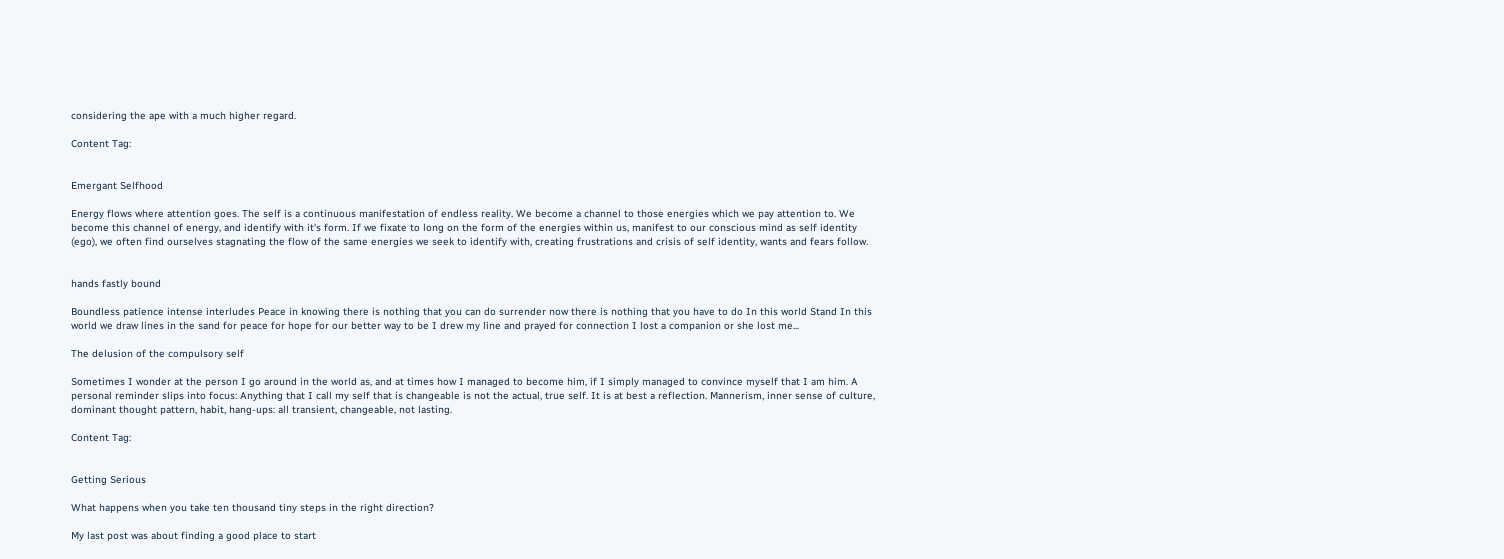considering the ape with a much higher regard.

Content Tag:


Emergant Selfhood

Energy flows where attention goes. The self is a continuous manifestation of endless reality. We become a channel to those energies which we pay attention to. We become this channel of energy, and identify with it's form. If we fixate to long on the form of the energies within us, manifest to our conscious mind as self identity (ego), we often find ourselves stagnating the flow of the same energies we seek to identify with, creating frustrations and crisis of self identity, wants and fears follow.


hands fastly bound

Boundless patience intense interludes Peace in knowing there is nothing that you can do surrender now there is nothing that you have to do In this world Stand In this world we draw lines in the sand for peace for hope for our better way to be I drew my line and prayed for connection I lost a companion or she lost me...

The delusion of the compulsory self

Sometimes I wonder at the person I go around in the world as, and at times how I managed to become him, if I simply managed to convince myself that I am him. A personal reminder slips into focus: Anything that I call my self that is changeable is not the actual, true self. It is at best a reflection. Mannerism, inner sense of culture, dominant thought pattern, habit, hang-ups: all transient, changeable, not lasting.

Content Tag:


Getting Serious

What happens when you take ten thousand tiny steps in the right direction?

My last post was about finding a good place to start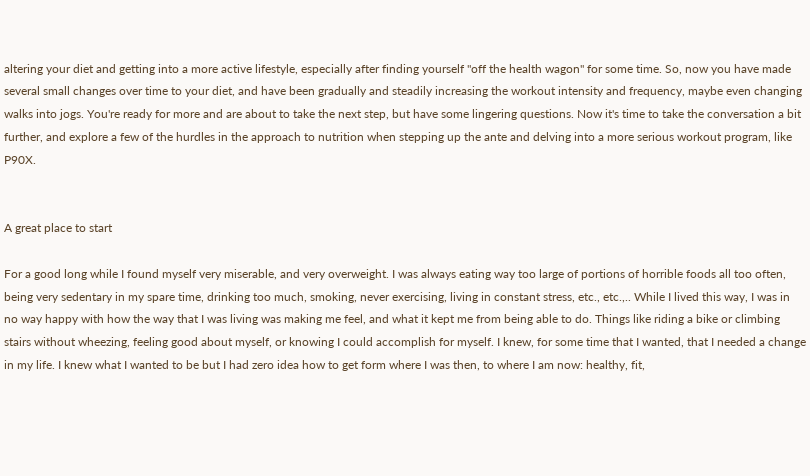altering your diet and getting into a more active lifestyle, especially after finding yourself "off the health wagon" for some time. So, now you have made several small changes over time to your diet, and have been gradually and steadily increasing the workout intensity and frequency, maybe even changing walks into jogs. You're ready for more and are about to take the next step, but have some lingering questions. Now it's time to take the conversation a bit further, and explore a few of the hurdles in the approach to nutrition when stepping up the ante and delving into a more serious workout program, like P90X.


A great place to start

For a good long while I found myself very miserable, and very overweight. I was always eating way too large of portions of horrible foods all too often, being very sedentary in my spare time, drinking too much, smoking, never exercising, living in constant stress, etc., etc.,.. While I lived this way, I was in no way happy with how the way that I was living was making me feel, and what it kept me from being able to do. Things like riding a bike or climbing stairs without wheezing, feeling good about myself, or knowing I could accomplish for myself. I knew, for some time that I wanted, that I needed a change in my life. I knew what I wanted to be but I had zero idea how to get form where I was then, to where I am now: healthy, fit,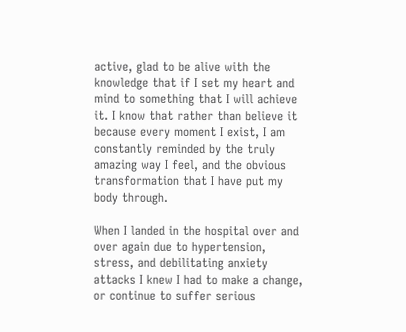active, glad to be alive with the knowledge that if I set my heart and mind to something that I will achieve it. I know that rather than believe it because every moment I exist, I am constantly reminded by the truly amazing way I feel, and the obvious transformation that I have put my body through.

When I landed in the hospital over and over again due to hypertension, stress, and debilitating anxiety attacks I knew I had to make a change, or continue to suffer serious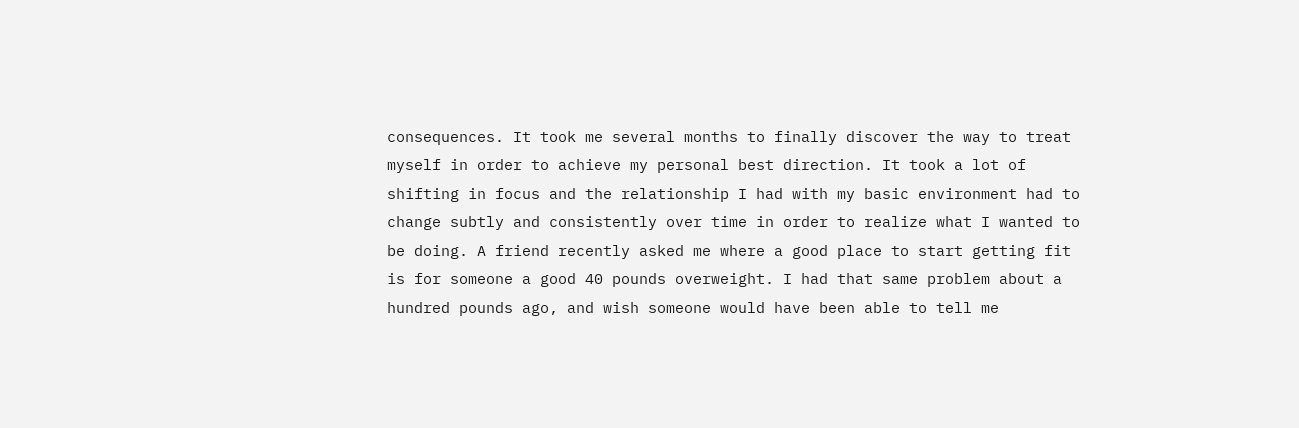consequences. It took me several months to finally discover the way to treat myself in order to achieve my personal best direction. It took a lot of shifting in focus and the relationship I had with my basic environment had to change subtly and consistently over time in order to realize what I wanted to be doing. A friend recently asked me where a good place to start getting fit is for someone a good 40 pounds overweight. I had that same problem about a hundred pounds ago, and wish someone would have been able to tell me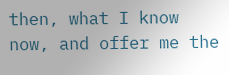then, what I know now, and offer me the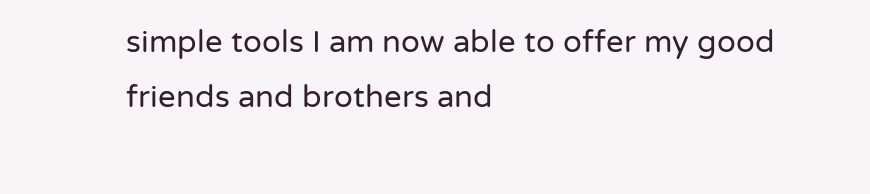simple tools I am now able to offer my good friends and brothers and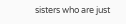sisters who are just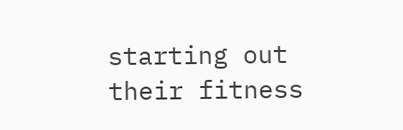starting out their fitness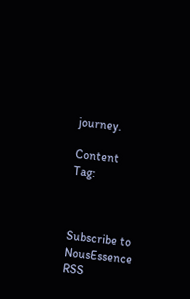journey.

Content Tag:



Subscribe to NousEssence RSS